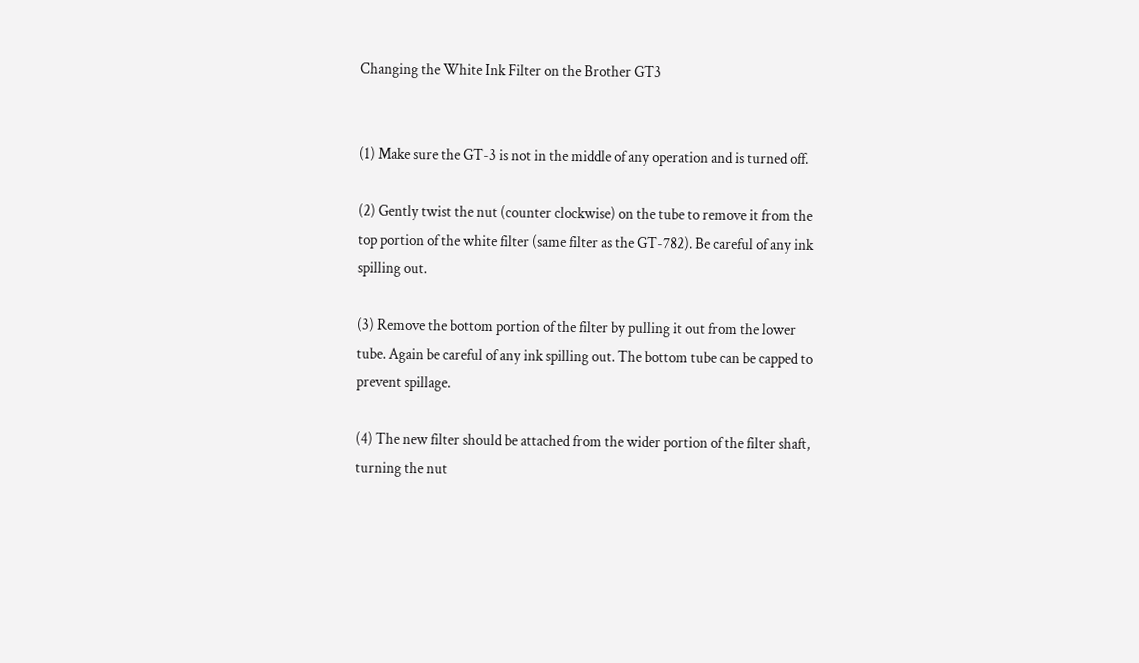Changing the White Ink Filter on the Brother GT3


(1) Make sure the GT-3 is not in the middle of any operation and is turned off.

(2) Gently twist the nut (counter clockwise) on the tube to remove it from the top portion of the white filter (same filter as the GT-782). Be careful of any ink spilling out.

(3) Remove the bottom portion of the filter by pulling it out from the lower tube. Again be careful of any ink spilling out. The bottom tube can be capped to prevent spillage.

(4) The new filter should be attached from the wider portion of the filter shaft, turning the nut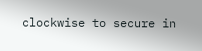clockwise to secure in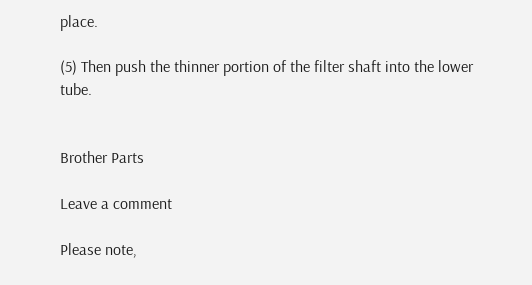place.

(5) Then push the thinner portion of the filter shaft into the lower tube.


Brother Parts

Leave a comment

Please note,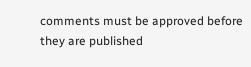comments must be approved before they are published